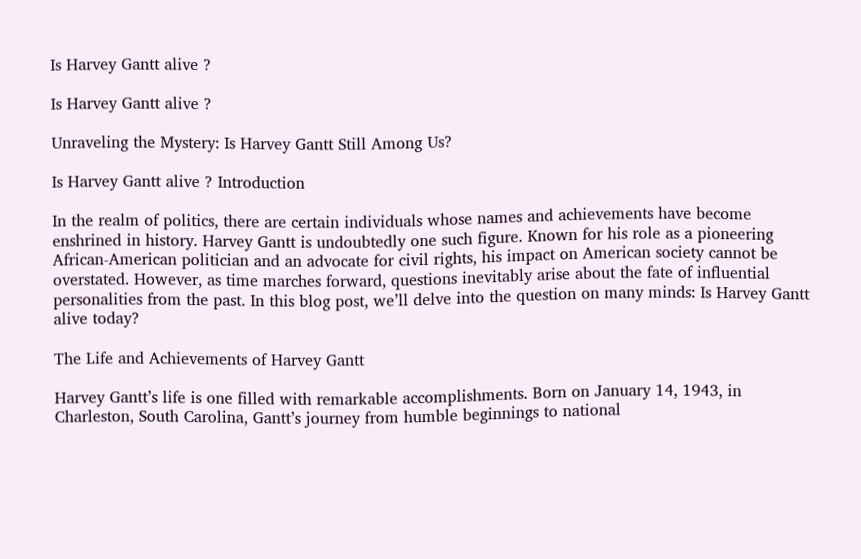Is Harvey Gantt alive ?

Is Harvey Gantt alive ?

Unraveling the Mystery: Is Harvey Gantt Still Among Us?

Is Harvey Gantt alive ? Introduction

In the realm of politics, there are certain individuals whose names and achievements have become enshrined in history. Harvey Gantt is undoubtedly one such figure. Known for his role as a pioneering African-American politician and an advocate for civil rights, his impact on American society cannot be overstated. However, as time marches forward, questions inevitably arise about the fate of influential personalities from the past. In this blog post, we’ll delve into the question on many minds: Is Harvey Gantt alive today?

The Life and Achievements of Harvey Gantt

Harvey Gantt’s life is one filled with remarkable accomplishments. Born on January 14, 1943, in Charleston, South Carolina, Gantt’s journey from humble beginnings to national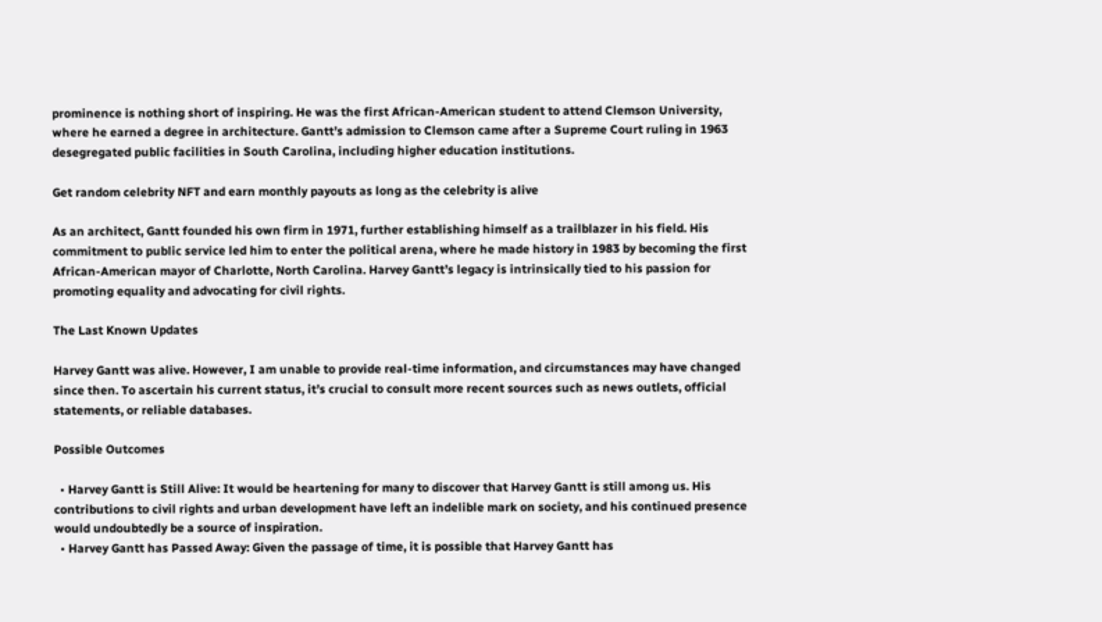prominence is nothing short of inspiring. He was the first African-American student to attend Clemson University, where he earned a degree in architecture. Gantt’s admission to Clemson came after a Supreme Court ruling in 1963 desegregated public facilities in South Carolina, including higher education institutions.

Get random celebrity NFT and earn monthly payouts as long as the celebrity is alive

As an architect, Gantt founded his own firm in 1971, further establishing himself as a trailblazer in his field. His commitment to public service led him to enter the political arena, where he made history in 1983 by becoming the first African-American mayor of Charlotte, North Carolina. Harvey Gantt’s legacy is intrinsically tied to his passion for promoting equality and advocating for civil rights.

The Last Known Updates

Harvey Gantt was alive. However, I am unable to provide real-time information, and circumstances may have changed since then. To ascertain his current status, it’s crucial to consult more recent sources such as news outlets, official statements, or reliable databases.

Possible Outcomes

  • Harvey Gantt is Still Alive: It would be heartening for many to discover that Harvey Gantt is still among us. His contributions to civil rights and urban development have left an indelible mark on society, and his continued presence would undoubtedly be a source of inspiration.
  • Harvey Gantt has Passed Away: Given the passage of time, it is possible that Harvey Gantt has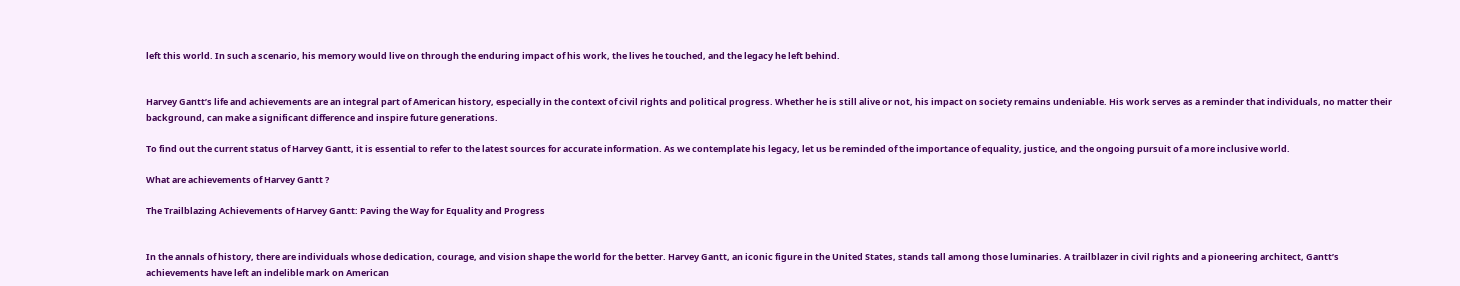left this world. In such a scenario, his memory would live on through the enduring impact of his work, the lives he touched, and the legacy he left behind.


Harvey Gantt’s life and achievements are an integral part of American history, especially in the context of civil rights and political progress. Whether he is still alive or not, his impact on society remains undeniable. His work serves as a reminder that individuals, no matter their background, can make a significant difference and inspire future generations.

To find out the current status of Harvey Gantt, it is essential to refer to the latest sources for accurate information. As we contemplate his legacy, let us be reminded of the importance of equality, justice, and the ongoing pursuit of a more inclusive world.

What are achievements of Harvey Gantt ?

The Trailblazing Achievements of Harvey Gantt: Paving the Way for Equality and Progress


In the annals of history, there are individuals whose dedication, courage, and vision shape the world for the better. Harvey Gantt, an iconic figure in the United States, stands tall among those luminaries. A trailblazer in civil rights and a pioneering architect, Gantt’s achievements have left an indelible mark on American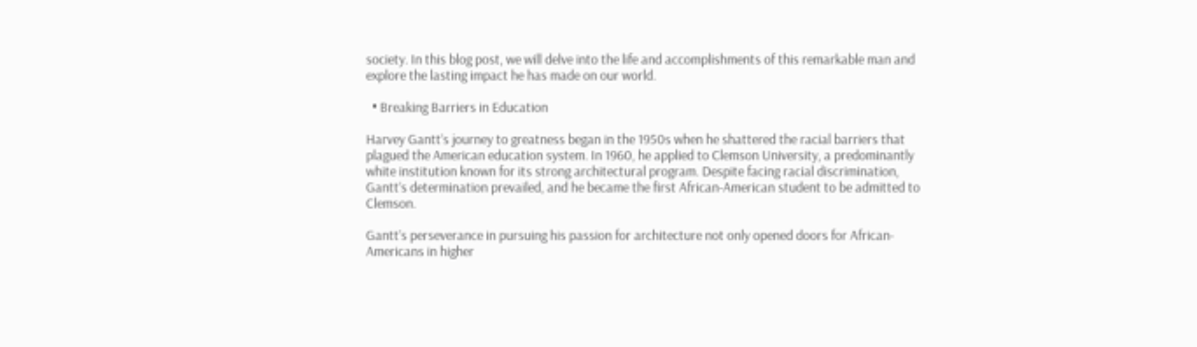society. In this blog post, we will delve into the life and accomplishments of this remarkable man and explore the lasting impact he has made on our world.

  • Breaking Barriers in Education

Harvey Gantt’s journey to greatness began in the 1950s when he shattered the racial barriers that plagued the American education system. In 1960, he applied to Clemson University, a predominantly white institution known for its strong architectural program. Despite facing racial discrimination, Gantt’s determination prevailed, and he became the first African-American student to be admitted to Clemson.

Gantt’s perseverance in pursuing his passion for architecture not only opened doors for African-Americans in higher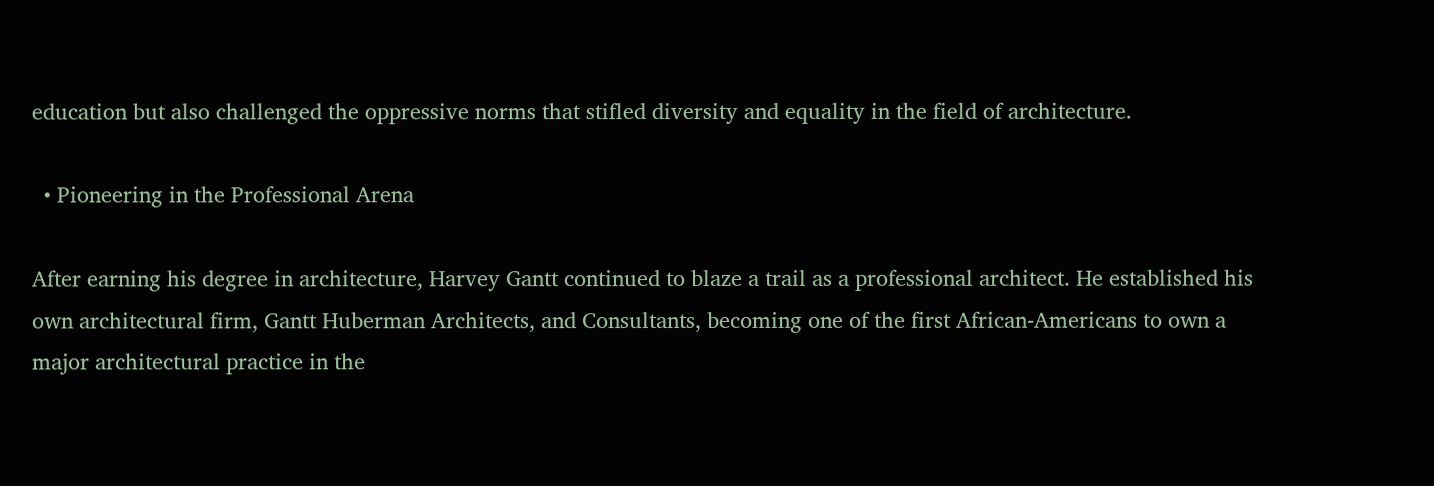education but also challenged the oppressive norms that stifled diversity and equality in the field of architecture.

  • Pioneering in the Professional Arena

After earning his degree in architecture, Harvey Gantt continued to blaze a trail as a professional architect. He established his own architectural firm, Gantt Huberman Architects, and Consultants, becoming one of the first African-Americans to own a major architectural practice in the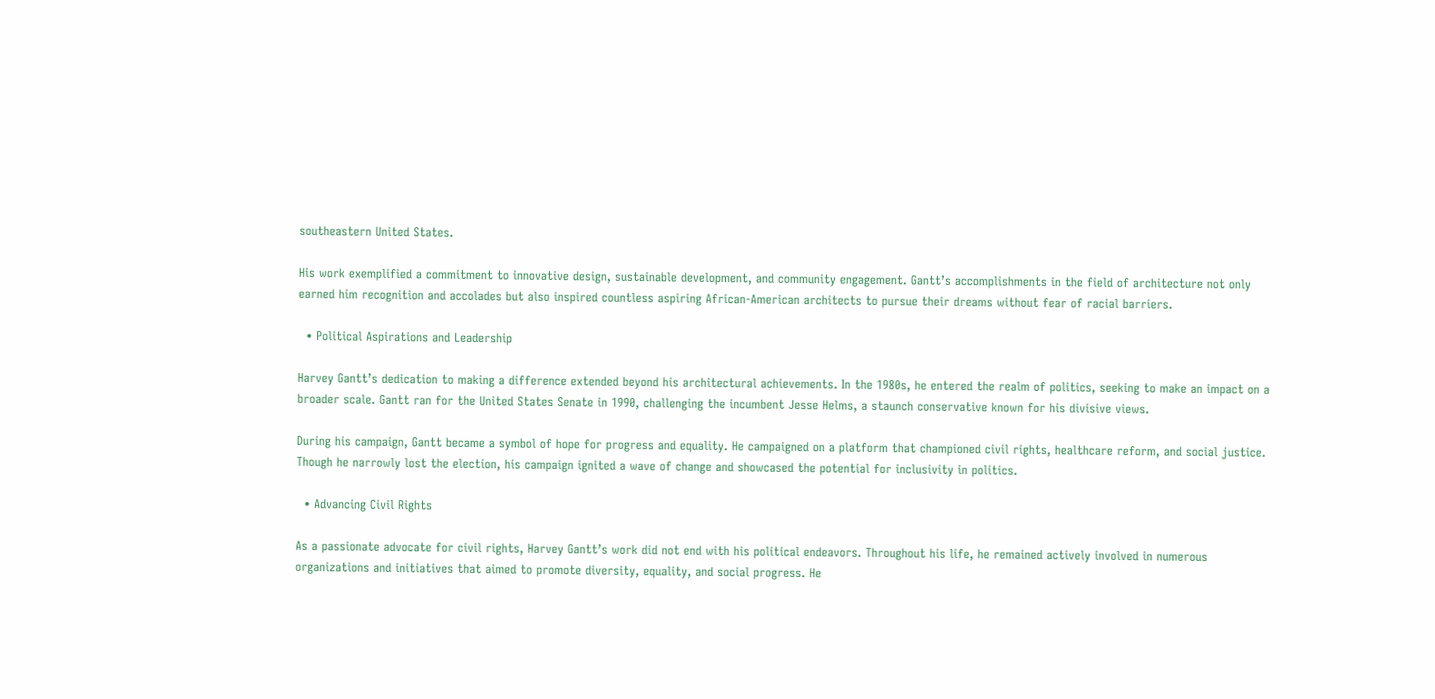southeastern United States.

His work exemplified a commitment to innovative design, sustainable development, and community engagement. Gantt’s accomplishments in the field of architecture not only earned him recognition and accolades but also inspired countless aspiring African-American architects to pursue their dreams without fear of racial barriers.

  • Political Aspirations and Leadership

Harvey Gantt’s dedication to making a difference extended beyond his architectural achievements. In the 1980s, he entered the realm of politics, seeking to make an impact on a broader scale. Gantt ran for the United States Senate in 1990, challenging the incumbent Jesse Helms, a staunch conservative known for his divisive views.

During his campaign, Gantt became a symbol of hope for progress and equality. He campaigned on a platform that championed civil rights, healthcare reform, and social justice. Though he narrowly lost the election, his campaign ignited a wave of change and showcased the potential for inclusivity in politics.

  • Advancing Civil Rights

As a passionate advocate for civil rights, Harvey Gantt’s work did not end with his political endeavors. Throughout his life, he remained actively involved in numerous organizations and initiatives that aimed to promote diversity, equality, and social progress. He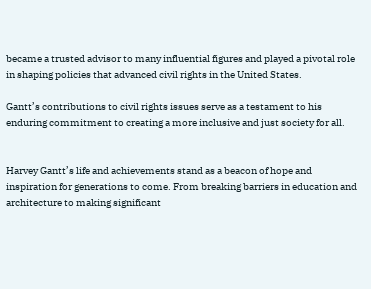became a trusted advisor to many influential figures and played a pivotal role in shaping policies that advanced civil rights in the United States.

Gantt’s contributions to civil rights issues serve as a testament to his enduring commitment to creating a more inclusive and just society for all.


Harvey Gantt’s life and achievements stand as a beacon of hope and inspiration for generations to come. From breaking barriers in education and architecture to making significant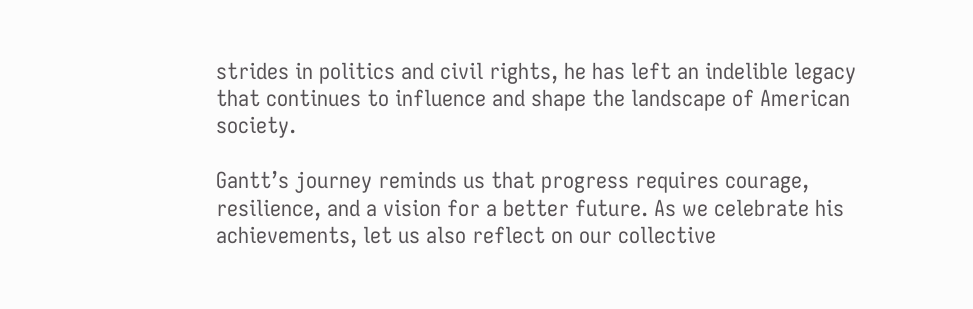strides in politics and civil rights, he has left an indelible legacy that continues to influence and shape the landscape of American society.

Gantt’s journey reminds us that progress requires courage, resilience, and a vision for a better future. As we celebrate his achievements, let us also reflect on our collective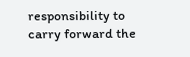responsibility to carry forward the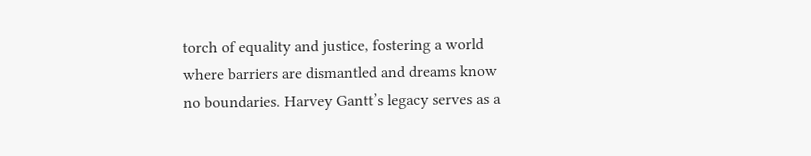torch of equality and justice, fostering a world where barriers are dismantled and dreams know no boundaries. Harvey Gantt’s legacy serves as a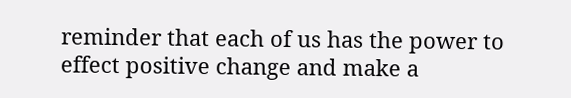reminder that each of us has the power to effect positive change and make a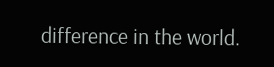difference in the world.